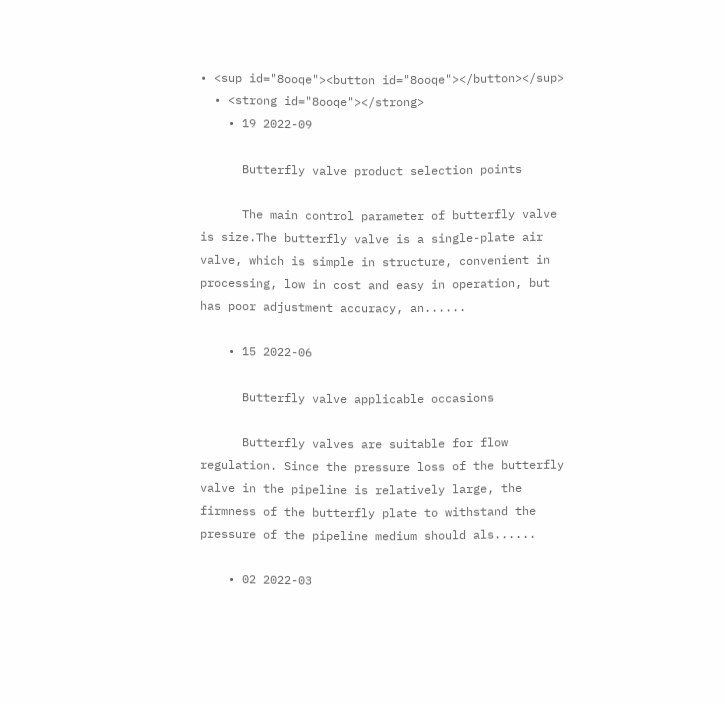• <sup id="8ooqe"><button id="8ooqe"></button></sup>
  • <strong id="8ooqe"></strong>
    • 19 2022-09

      Butterfly valve product selection points

      The main control parameter of butterfly valve is size.The butterfly valve is a single-plate air valve, which is simple in structure, convenient in processing, low in cost and easy in operation, but has poor adjustment accuracy, an......

    • 15 2022-06

      Butterfly valve applicable occasions

      Butterfly valves are suitable for flow regulation. Since the pressure loss of the butterfly valve in the pipeline is relatively large, the firmness of the butterfly plate to withstand the pressure of the pipeline medium should als......

    • 02 2022-03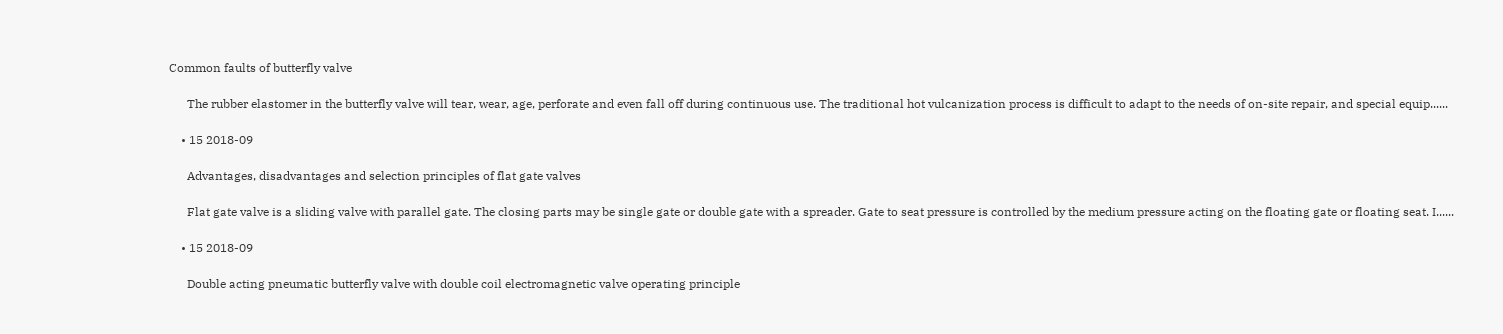Common faults of butterfly valve

      The rubber elastomer in the butterfly valve will tear, wear, age, perforate and even fall off during continuous use. The traditional hot vulcanization process is difficult to adapt to the needs of on-site repair, and special equip......

    • 15 2018-09

      Advantages, disadvantages and selection principles of flat gate valves

      Flat gate valve is a sliding valve with parallel gate. The closing parts may be single gate or double gate with a spreader. Gate to seat pressure is controlled by the medium pressure acting on the floating gate or floating seat. I......

    • 15 2018-09

      Double acting pneumatic butterfly valve with double coil electromagnetic valve operating principle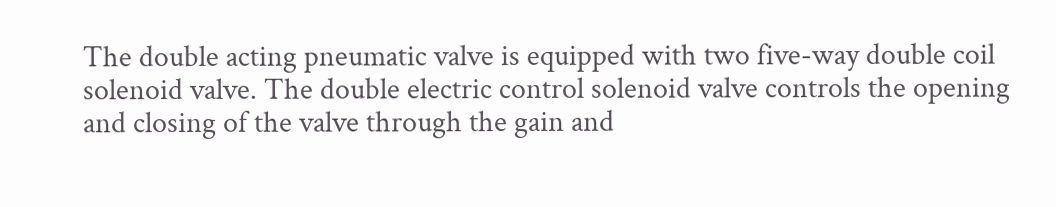The double acting pneumatic valve is equipped with two five-way double coil solenoid valve. The double electric control solenoid valve controls the opening and closing of the valve through the gain and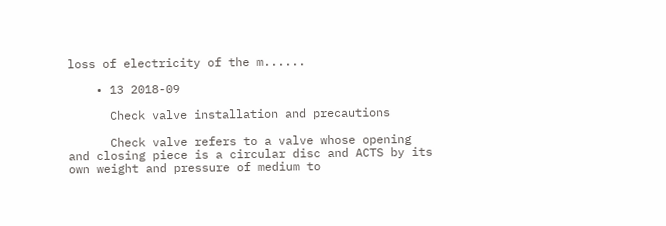loss of electricity of the m......

    • 13 2018-09

      Check valve installation and precautions

      Check valve refers to a valve whose opening and closing piece is a circular disc and ACTS by its own weight and pressure of medium to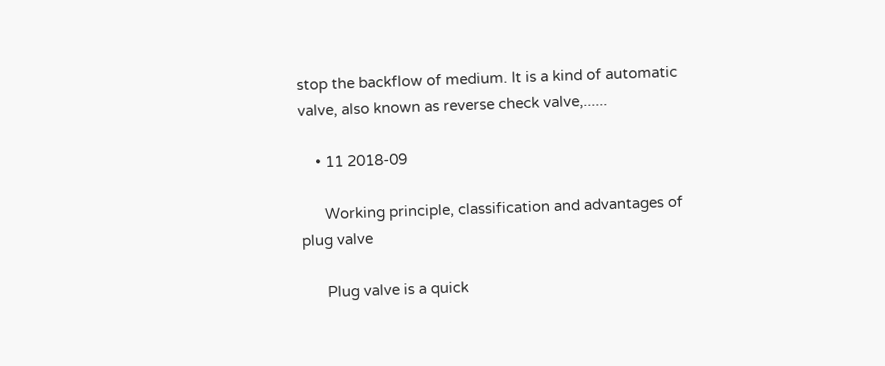stop the backflow of medium. It is a kind of automatic valve, also known as reverse check valve,......

    • 11 2018-09

      Working principle, classification and advantages of plug valve

      Plug valve is a quick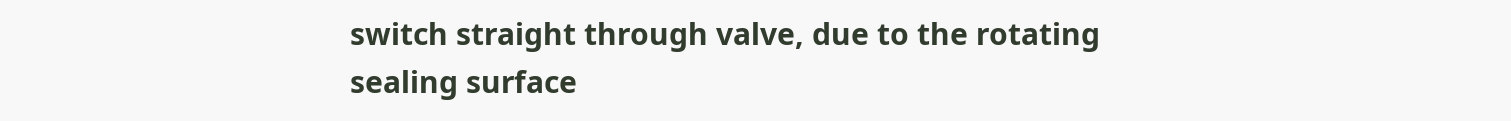switch straight through valve, due to the rotating sealing surface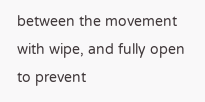between the movement with wipe, and fully open to prevent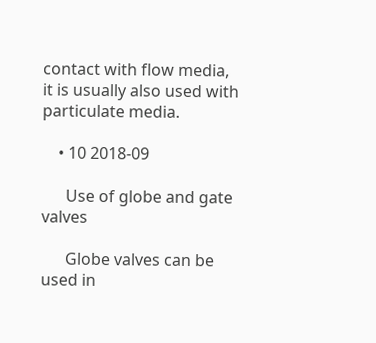contact with flow media, it is usually also used with particulate media.

    • 10 2018-09

      Use of globe and gate valves

      Globe valves can be used in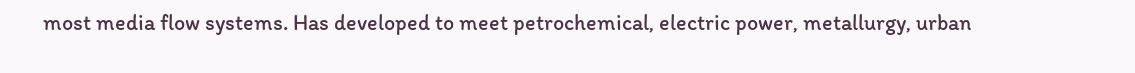most media flow systems. Has developed to meet petrochemical, electric power, metallurgy, urban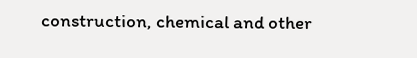construction, chemical and other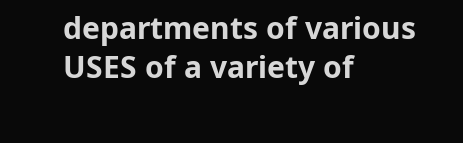departments of various USES of a variety of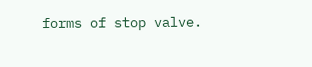forms of stop valve.